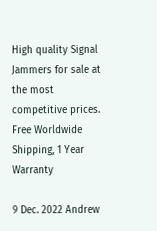High quality Signal Jammers for sale at the most competitive prices. Free Worldwide Shipping, 1 Year Warranty

9 Dec. 2022 Andrew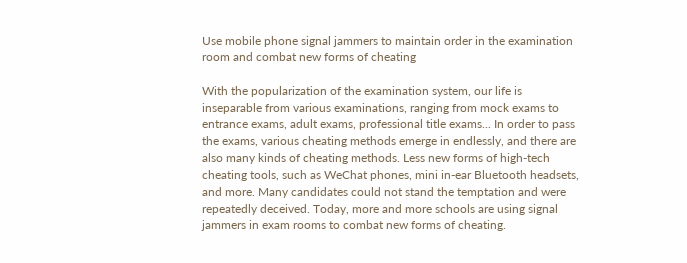Use mobile phone signal jammers to maintain order in the examination room and combat new forms of cheating

With the popularization of the examination system, our life is inseparable from various examinations, ranging from mock exams to entrance exams, adult exams, professional title exams... In order to pass the exams, various cheating methods emerge in endlessly, and there are also many kinds of cheating methods. Less new forms of high-tech cheating tools, such as WeChat phones, mini in-ear Bluetooth headsets, and more. Many candidates could not stand the temptation and were repeatedly deceived. Today, more and more schools are using signal jammers in exam rooms to combat new forms of cheating.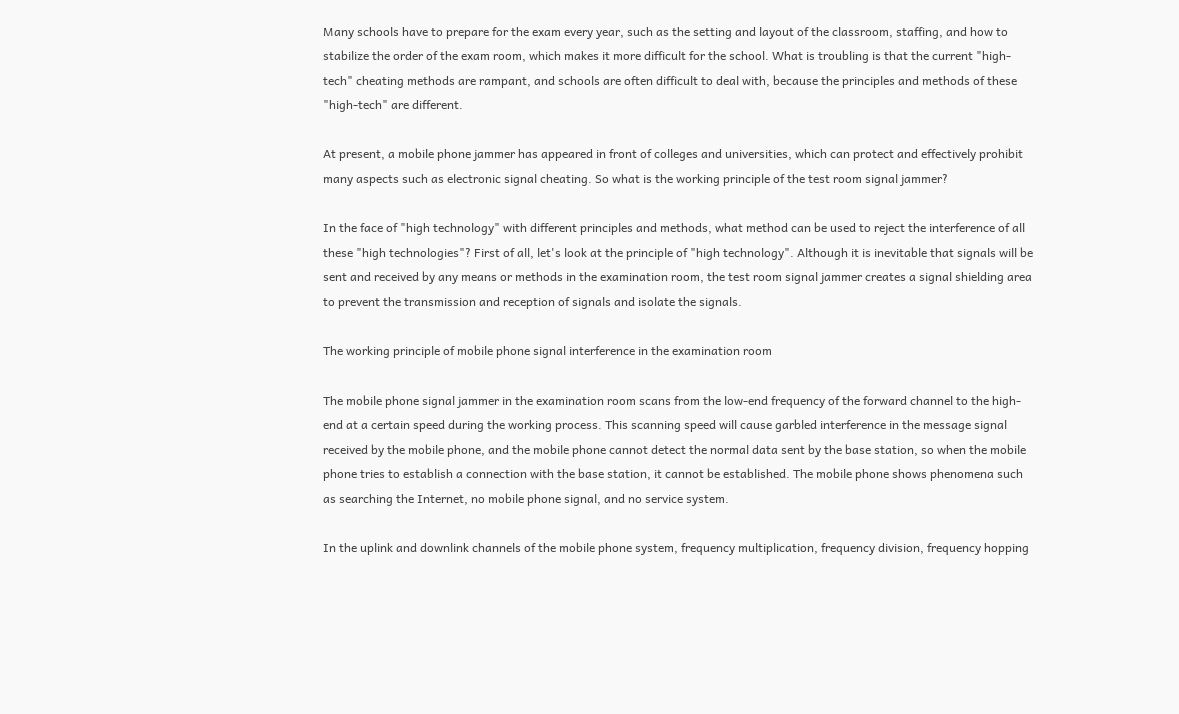Many schools have to prepare for the exam every year, such as the setting and layout of the classroom, staffing, and how to stabilize the order of the exam room, which makes it more difficult for the school. What is troubling is that the current "high-tech" cheating methods are rampant, and schools are often difficult to deal with, because the principles and methods of these "high-tech" are different.

At present, a mobile phone jammer has appeared in front of colleges and universities, which can protect and effectively prohibit many aspects such as electronic signal cheating. So what is the working principle of the test room signal jammer?

In the face of "high technology" with different principles and methods, what method can be used to reject the interference of all these "high technologies"? First of all, let's look at the principle of "high technology". Although it is inevitable that signals will be sent and received by any means or methods in the examination room, the test room signal jammer creates a signal shielding area to prevent the transmission and reception of signals and isolate the signals.

The working principle of mobile phone signal interference in the examination room

The mobile phone signal jammer in the examination room scans from the low-end frequency of the forward channel to the high-end at a certain speed during the working process. This scanning speed will cause garbled interference in the message signal received by the mobile phone, and the mobile phone cannot detect the normal data sent by the base station, so when the mobile phone tries to establish a connection with the base station, it cannot be established. The mobile phone shows phenomena such as searching the Internet, no mobile phone signal, and no service system.

In the uplink and downlink channels of the mobile phone system, frequency multiplication, frequency division, frequency hopping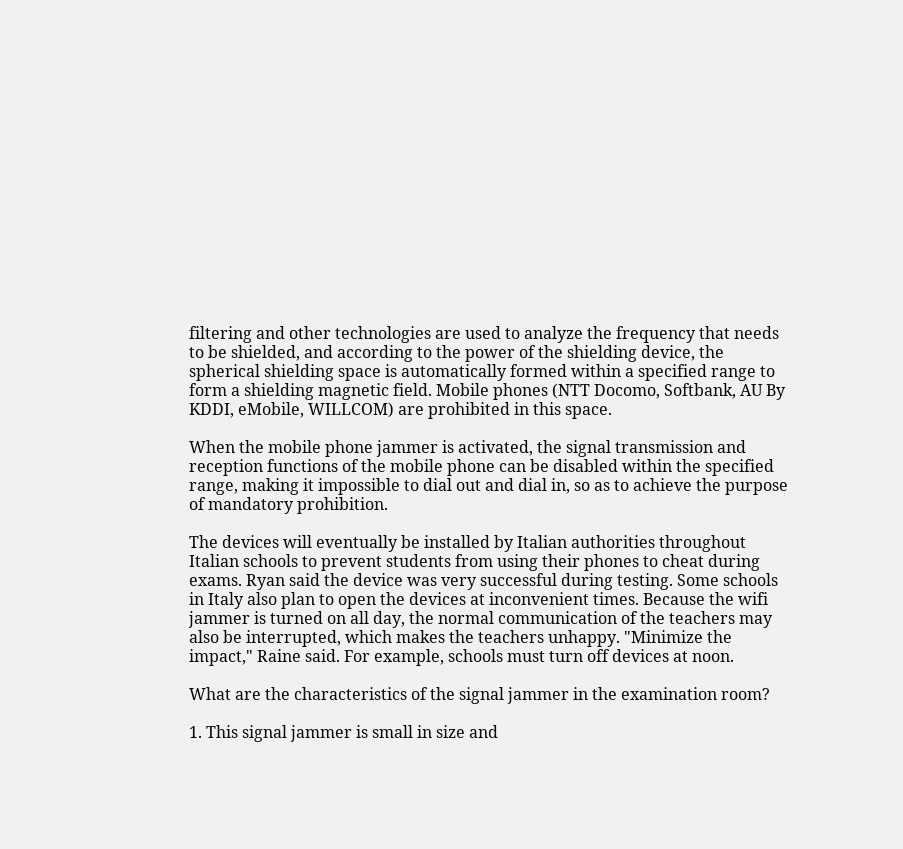filtering and other technologies are used to analyze the frequency that needs to be shielded, and according to the power of the shielding device, the spherical shielding space is automatically formed within a specified range to form a shielding magnetic field. Mobile phones (NTT Docomo, Softbank, AU By KDDI, eMobile, WILLCOM) are prohibited in this space.

When the mobile phone jammer is activated, the signal transmission and reception functions of the mobile phone can be disabled within the specified range, making it impossible to dial out and dial in, so as to achieve the purpose of mandatory prohibition.

The devices will eventually be installed by Italian authorities throughout Italian schools to prevent students from using their phones to cheat during exams. Ryan said the device was very successful during testing. Some schools in Italy also plan to open the devices at inconvenient times. Because the wifi jammer is turned on all day, the normal communication of the teachers may also be interrupted, which makes the teachers unhappy. "Minimize the impact," Raine said. For example, schools must turn off devices at noon.

What are the characteristics of the signal jammer in the examination room?

1. This signal jammer is small in size and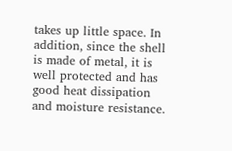takes up little space. In addition, since the shell is made of metal, it is well protected and has good heat dissipation and moisture resistance.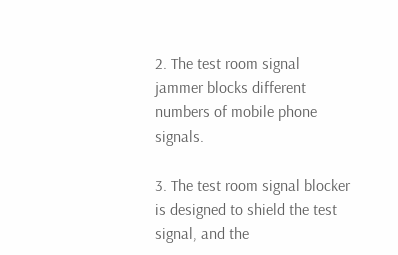2. The test room signal jammer blocks different numbers of mobile phone signals.

3. The test room signal blocker is designed to shield the test signal, and the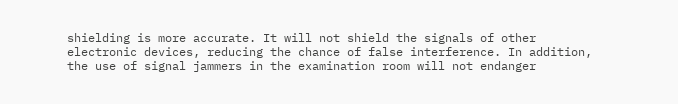shielding is more accurate. It will not shield the signals of other electronic devices, reducing the chance of false interference. In addition, the use of signal jammers in the examination room will not endanger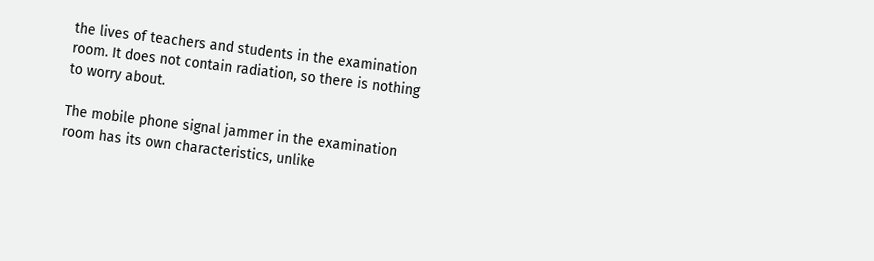the lives of teachers and students in the examination room. It does not contain radiation, so there is nothing to worry about.

The mobile phone signal jammer in the examination room has its own characteristics, unlike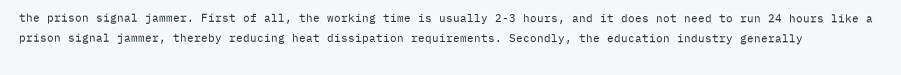the prison signal jammer. First of all, the working time is usually 2-3 hours, and it does not need to run 24 hours like a prison signal jammer, thereby reducing heat dissipation requirements. Secondly, the education industry generally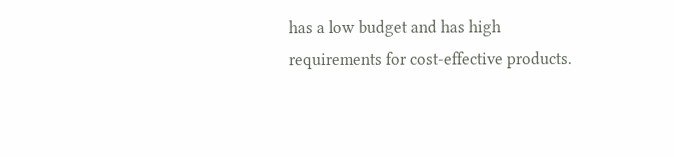has a low budget and has high requirements for cost-effective products.